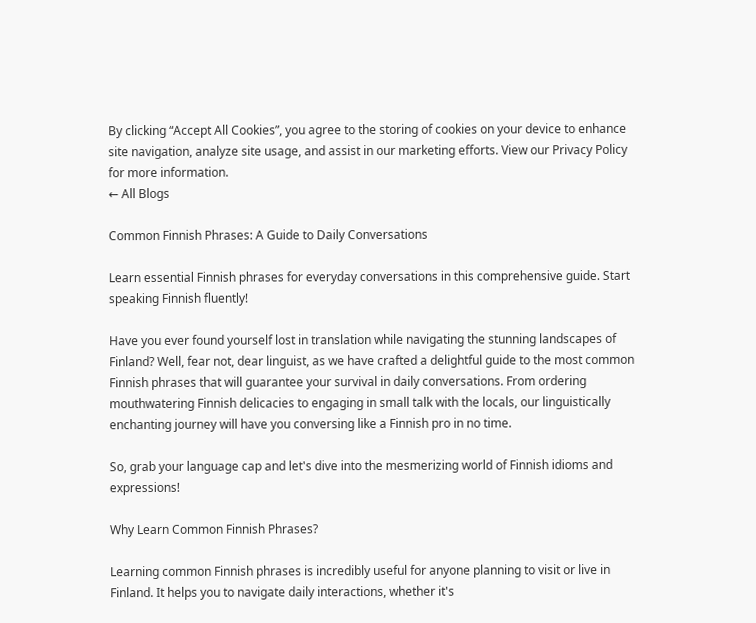By clicking “Accept All Cookies”, you agree to the storing of cookies on your device to enhance site navigation, analyze site usage, and assist in our marketing efforts. View our Privacy Policy for more information.
← All Blogs

Common Finnish Phrases: A Guide to Daily Conversations

Learn essential Finnish phrases for everyday conversations in this comprehensive guide. Start speaking Finnish fluently!

Have you ever found yourself lost in translation while navigating the stunning landscapes of Finland? Well, fear not, dear linguist, as we have crafted a delightful guide to the most common Finnish phrases that will guarantee your survival in daily conversations. From ordering mouthwatering Finnish delicacies to engaging in small talk with the locals, our linguistically enchanting journey will have you conversing like a Finnish pro in no time.

So, grab your language cap and let's dive into the mesmerizing world of Finnish idioms and expressions!

Why Learn Common Finnish Phrases?

Learning common Finnish phrases is incredibly useful for anyone planning to visit or live in Finland. It helps you to navigate daily interactions, whether it's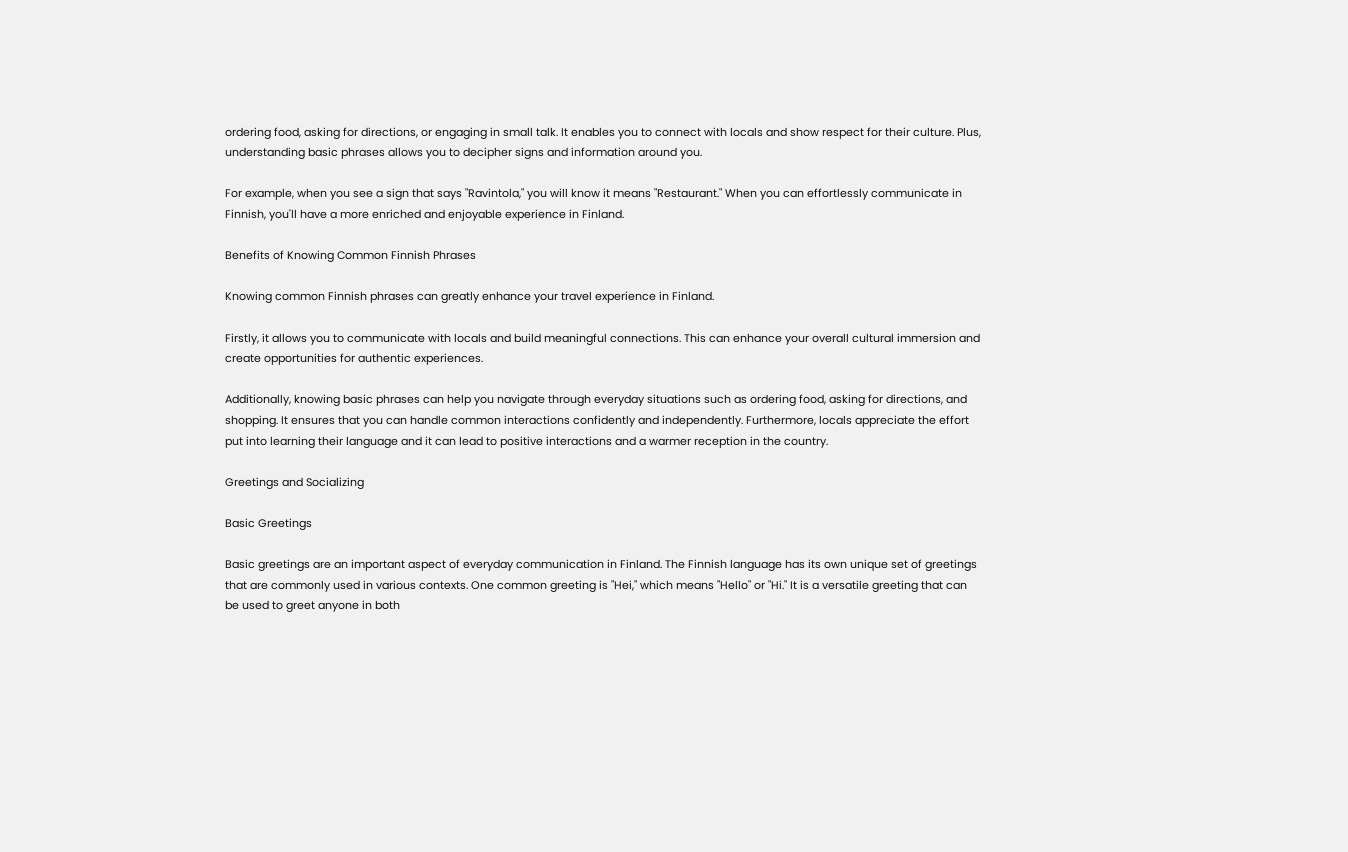ordering food, asking for directions, or engaging in small talk. It enables you to connect with locals and show respect for their culture. Plus, understanding basic phrases allows you to decipher signs and information around you.

For example, when you see a sign that says "Ravintola," you will know it means "Restaurant." When you can effortlessly communicate in Finnish, you'll have a more enriched and enjoyable experience in Finland.

Benefits of Knowing Common Finnish Phrases

Knowing common Finnish phrases can greatly enhance your travel experience in Finland.

Firstly, it allows you to communicate with locals and build meaningful connections. This can enhance your overall cultural immersion and create opportunities for authentic experiences.

Additionally, knowing basic phrases can help you navigate through everyday situations such as ordering food, asking for directions, and shopping. It ensures that you can handle common interactions confidently and independently. Furthermore, locals appreciate the effort put into learning their language and it can lead to positive interactions and a warmer reception in the country.

Greetings and Socializing

Basic Greetings

Basic greetings are an important aspect of everyday communication in Finland. The Finnish language has its own unique set of greetings that are commonly used in various contexts. One common greeting is "Hei," which means "Hello" or "Hi." It is a versatile greeting that can be used to greet anyone in both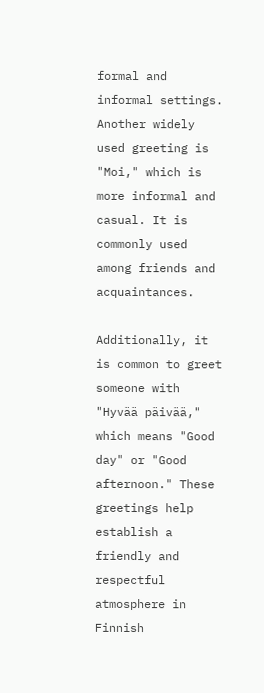formal and informal settings. Another widely used greeting is "Moi," which is more informal and casual. It is commonly used among friends and acquaintances.

Additionally, it is common to greet someone with "Hyvää päivää," which means "Good day" or "Good afternoon." These greetings help establish a friendly and respectful atmosphere in Finnish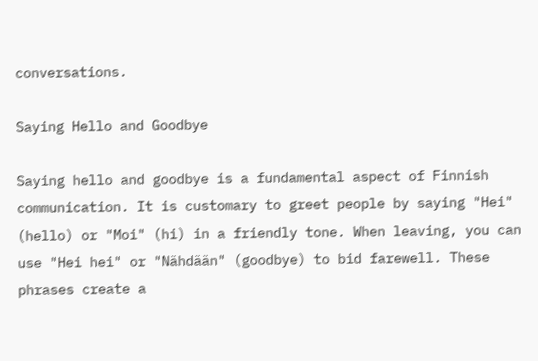conversations.

Saying Hello and Goodbye

Saying hello and goodbye is a fundamental aspect of Finnish communication. It is customary to greet people by saying "Hei" (hello) or "Moi" (hi) in a friendly tone. When leaving, you can use "Hei hei" or "Nähdään" (goodbye) to bid farewell. These phrases create a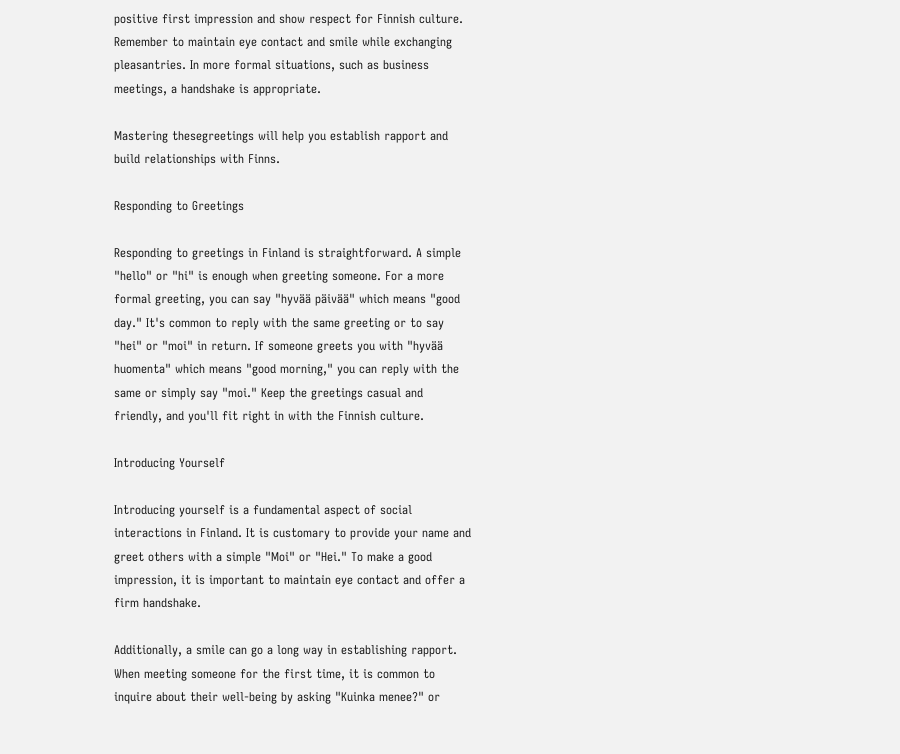positive first impression and show respect for Finnish culture. Remember to maintain eye contact and smile while exchanging pleasantries. In more formal situations, such as business meetings, a handshake is appropriate.

Mastering thesegreetings will help you establish rapport and build relationships with Finns.

Responding to Greetings

Responding to greetings in Finland is straightforward. A simple "hello" or "hi" is enough when greeting someone. For a more formal greeting, you can say "hyvää päivää" which means "good day." It's common to reply with the same greeting or to say "hei" or "moi" in return. If someone greets you with "hyvää huomenta" which means "good morning," you can reply with the same or simply say "moi." Keep the greetings casual and friendly, and you'll fit right in with the Finnish culture.

Introducing Yourself

Introducing yourself is a fundamental aspect of social interactions in Finland. It is customary to provide your name and greet others with a simple "Moi" or "Hei." To make a good impression, it is important to maintain eye contact and offer a firm handshake.

Additionally, a smile can go a long way in establishing rapport. When meeting someone for the first time, it is common to inquire about their well-being by asking "Kuinka menee?" or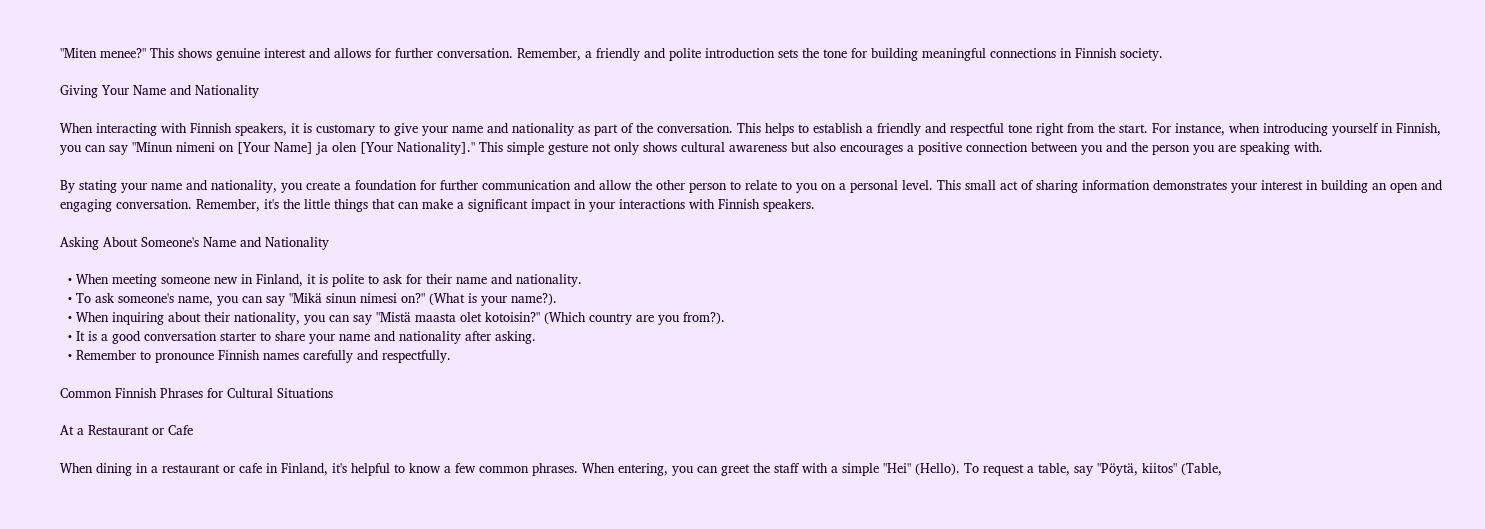"Miten menee?" This shows genuine interest and allows for further conversation. Remember, a friendly and polite introduction sets the tone for building meaningful connections in Finnish society.

Giving Your Name and Nationality

When interacting with Finnish speakers, it is customary to give your name and nationality as part of the conversation. This helps to establish a friendly and respectful tone right from the start. For instance, when introducing yourself in Finnish, you can say "Minun nimeni on [Your Name] ja olen [Your Nationality]." This simple gesture not only shows cultural awareness but also encourages a positive connection between you and the person you are speaking with.

By stating your name and nationality, you create a foundation for further communication and allow the other person to relate to you on a personal level. This small act of sharing information demonstrates your interest in building an open and engaging conversation. Remember, it's the little things that can make a significant impact in your interactions with Finnish speakers.

Asking About Someone's Name and Nationality

  • When meeting someone new in Finland, it is polite to ask for their name and nationality.
  • To ask someone's name, you can say "Mikä sinun nimesi on?" (What is your name?).
  • When inquiring about their nationality, you can say "Mistä maasta olet kotoisin?" (Which country are you from?).
  • It is a good conversation starter to share your name and nationality after asking.
  • Remember to pronounce Finnish names carefully and respectfully.

Common Finnish Phrases for Cultural Situations

At a Restaurant or Cafe

When dining in a restaurant or cafe in Finland, it's helpful to know a few common phrases. When entering, you can greet the staff with a simple "Hei" (Hello). To request a table, say "Pöytä, kiitos" (Table,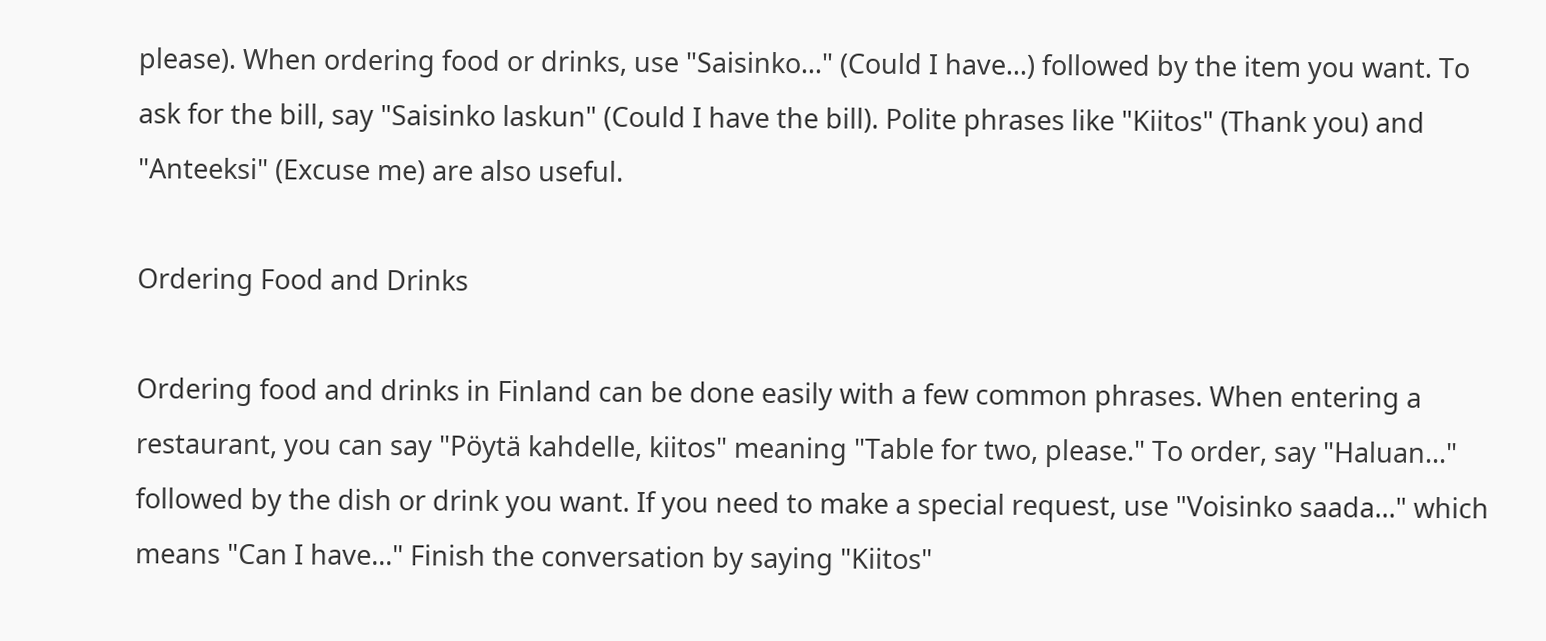please). When ordering food or drinks, use "Saisinko..." (Could I have...) followed by the item you want. To ask for the bill, say "Saisinko laskun" (Could I have the bill). Polite phrases like "Kiitos" (Thank you) and "Anteeksi" (Excuse me) are also useful.

Ordering Food and Drinks

Ordering food and drinks in Finland can be done easily with a few common phrases. When entering a restaurant, you can say "Pöytä kahdelle, kiitos" meaning "Table for two, please." To order, say "Haluan..." followed by the dish or drink you want. If you need to make a special request, use "Voisinko saada..." which means "Can I have..." Finish the conversation by saying "Kiitos"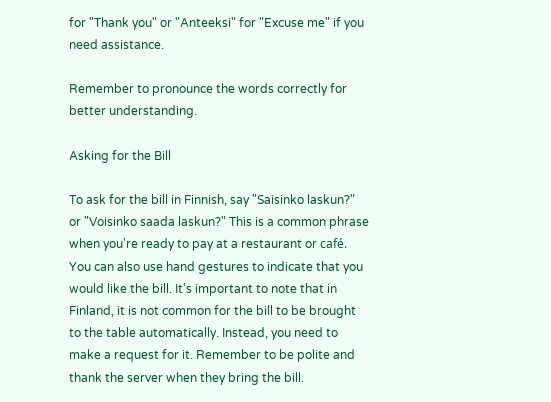for "Thank you" or "Anteeksi" for "Excuse me" if you need assistance.

Remember to pronounce the words correctly for better understanding.

Asking for the Bill

To ask for the bill in Finnish, say "Saisinko laskun?" or "Voisinko saada laskun?" This is a common phrase when you're ready to pay at a restaurant or café. You can also use hand gestures to indicate that you would like the bill. It's important to note that in Finland, it is not common for the bill to be brought to the table automatically. Instead, you need to make a request for it. Remember to be polite and thank the server when they bring the bill.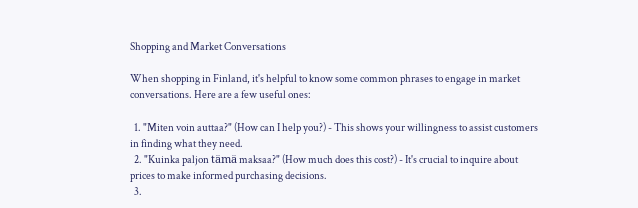Shopping and Market Conversations

When shopping in Finland, it's helpful to know some common phrases to engage in market conversations. Here are a few useful ones:

  1. "Miten voin auttaa?" (How can I help you?) - This shows your willingness to assist customers in finding what they need.
  2. "Kuinka paljon tämä maksaa?" (How much does this cost?) - It's crucial to inquire about prices to make informed purchasing decisions.
  3.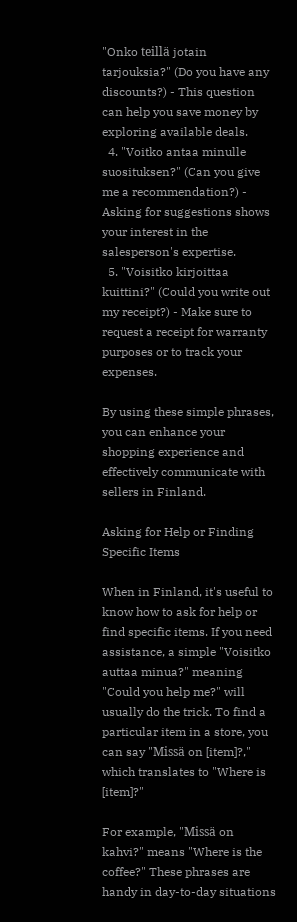"Onko teillä jotain tarjouksia?" (Do you have any discounts?) - This question can help you save money by exploring available deals.
  4. "Voitko antaa minulle suosituksen?" (Can you give me a recommendation?) - Asking for suggestions shows your interest in the salesperson's expertise.
  5. "Voisitko kirjoittaa kuittini?" (Could you write out my receipt?) - Make sure to request a receipt for warranty purposes or to track your expenses.

By using these simple phrases, you can enhance your shopping experience and effectively communicate with sellers in Finland.

Asking for Help or Finding Specific Items

When in Finland, it's useful to know how to ask for help or find specific items. If you need assistance, a simple "Voisitko auttaa minua?" meaning "Could you help me?" will usually do the trick. To find a particular item in a store, you can say "Missä on [item]?," which translates to "Where is [item]?"

For example, "Missä on kahvi?" means "Where is the coffee?" These phrases are handy in day-to-day situations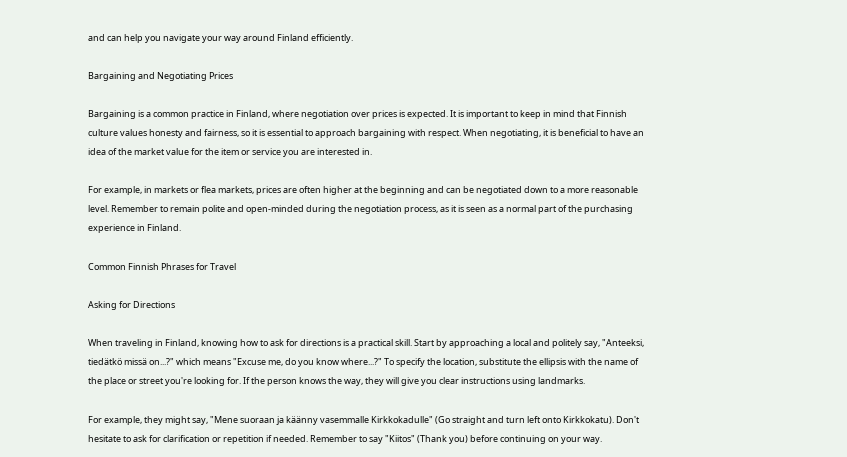and can help you navigate your way around Finland efficiently.

Bargaining and Negotiating Prices

Bargaining is a common practice in Finland, where negotiation over prices is expected. It is important to keep in mind that Finnish culture values honesty and fairness, so it is essential to approach bargaining with respect. When negotiating, it is beneficial to have an idea of the market value for the item or service you are interested in.

For example, in markets or flea markets, prices are often higher at the beginning and can be negotiated down to a more reasonable level. Remember to remain polite and open-minded during the negotiation process, as it is seen as a normal part of the purchasing experience in Finland.

Common Finnish Phrases for Travel

Asking for Directions

When traveling in Finland, knowing how to ask for directions is a practical skill. Start by approaching a local and politely say, "Anteeksi, tiedätkö missä on...?" which means "Excuse me, do you know where...?" To specify the location, substitute the ellipsis with the name of the place or street you're looking for. If the person knows the way, they will give you clear instructions using landmarks.

For example, they might say, "Mene suoraan ja käänny vasemmalle Kirkkokadulle" (Go straight and turn left onto Kirkkokatu). Don't hesitate to ask for clarification or repetition if needed. Remember to say "Kiitos" (Thank you) before continuing on your way.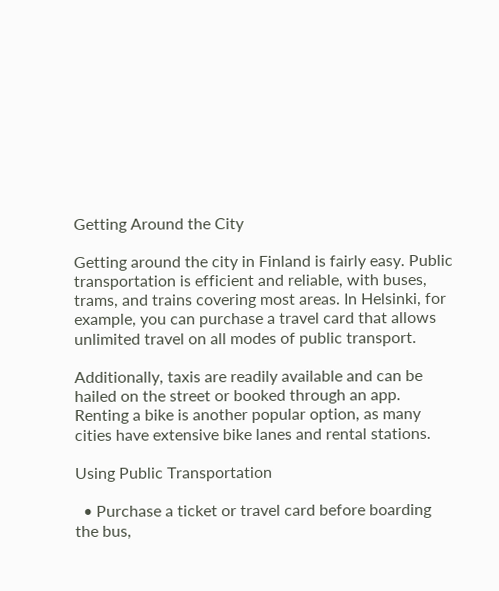Getting Around the City

Getting around the city in Finland is fairly easy. Public transportation is efficient and reliable, with buses, trams, and trains covering most areas. In Helsinki, for example, you can purchase a travel card that allows unlimited travel on all modes of public transport.

Additionally, taxis are readily available and can be hailed on the street or booked through an app. Renting a bike is another popular option, as many cities have extensive bike lanes and rental stations.

Using Public Transportation

  • Purchase a ticket or travel card before boarding the bus,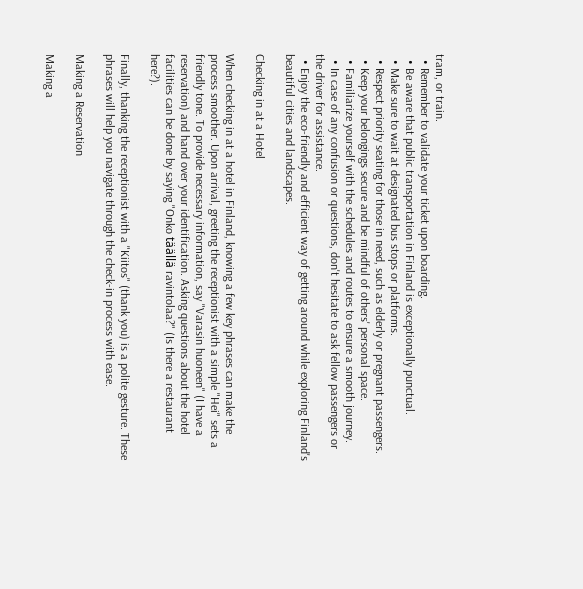tram, or train.
  • Remember to validate your ticket upon boarding.
  • Be aware that public transportation in Finland is exceptionally punctual.
  • Make sure to wait at designated bus stops or platforms.
  • Respect priority seating for those in need, such as elderly or pregnant passengers.
  • Keep your belongings secure and be mindful of others' personal space.
  • Familiarize yourself with the schedules and routes to ensure a smooth journey.
  • In case of any confusion or questions, don't hesitate to ask fellow passengers or the driver for assistance.
  • Enjoy the eco-friendly and efficient way of getting around while exploring Finland's beautiful cities and landscapes.

Checking in at a Hotel

When checking in at a hotel in Finland, knowing a few key phrases can make the process smoother. Upon arrival, greeting the receptionist with a simple "Hei" sets a friendly tone. To provide necessary information, say "Varasin huoneen" (I have a reservation) and hand over your identification. Asking questions about the hotel facilities can be done by saying "Onko täällä ravintolaa?" (Is there a restaurant here?).

Finally, thanking the receptionist with a "Kiitos" (thank you) is a polite gesture. These phrases will help you navigate through the check-in process with ease.

Making a Reservation

Making a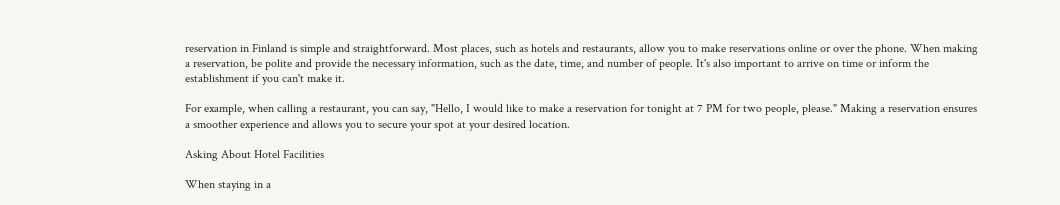reservation in Finland is simple and straightforward. Most places, such as hotels and restaurants, allow you to make reservations online or over the phone. When making a reservation, be polite and provide the necessary information, such as the date, time, and number of people. It's also important to arrive on time or inform the establishment if you can't make it.

For example, when calling a restaurant, you can say, "Hello, I would like to make a reservation for tonight at 7 PM for two people, please." Making a reservation ensures a smoother experience and allows you to secure your spot at your desired location.

Asking About Hotel Facilities

When staying in a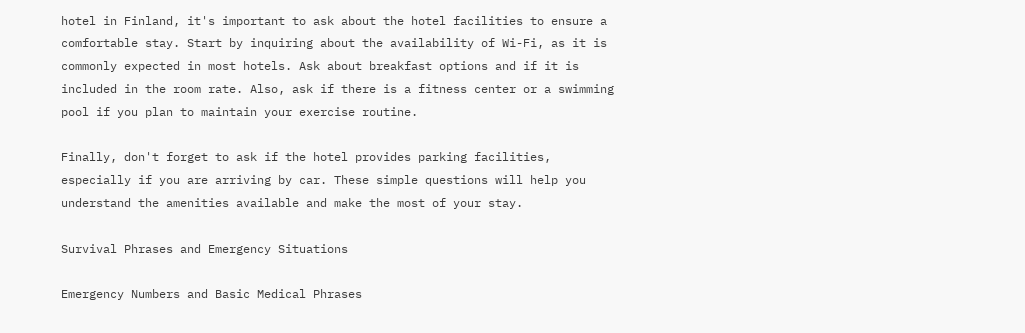hotel in Finland, it's important to ask about the hotel facilities to ensure a comfortable stay. Start by inquiring about the availability of Wi-Fi, as it is commonly expected in most hotels. Ask about breakfast options and if it is included in the room rate. Also, ask if there is a fitness center or a swimming pool if you plan to maintain your exercise routine.

Finally, don't forget to ask if the hotel provides parking facilities, especially if you are arriving by car. These simple questions will help you understand the amenities available and make the most of your stay.

Survival Phrases and Emergency Situations

Emergency Numbers and Basic Medical Phrases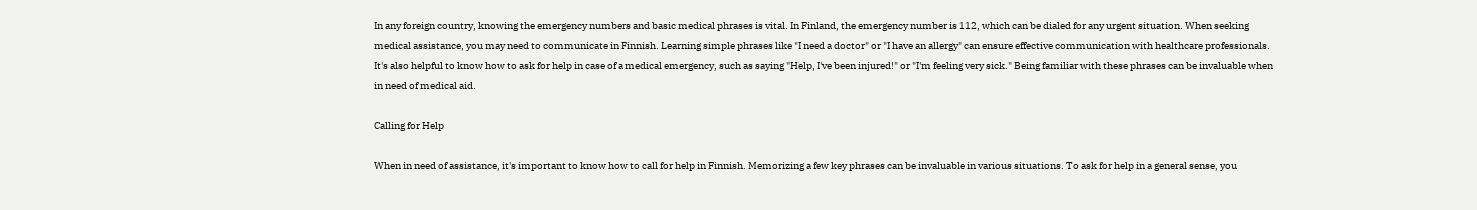In any foreign country, knowing the emergency numbers and basic medical phrases is vital. In Finland, the emergency number is 112, which can be dialed for any urgent situation. When seeking medical assistance, you may need to communicate in Finnish. Learning simple phrases like "I need a doctor" or "I have an allergy" can ensure effective communication with healthcare professionals. It's also helpful to know how to ask for help in case of a medical emergency, such as saying "Help, I've been injured!" or "I'm feeling very sick." Being familiar with these phrases can be invaluable when in need of medical aid.

Calling for Help

When in need of assistance, it's important to know how to call for help in Finnish. Memorizing a few key phrases can be invaluable in various situations. To ask for help in a general sense, you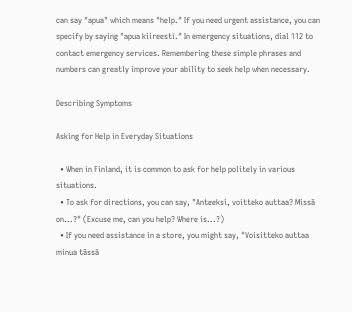can say "apua" which means "help." If you need urgent assistance, you can specify by saying "apua kiireesti." In emergency situations, dial 112 to contact emergency services. Remembering these simple phrases and numbers can greatly improve your ability to seek help when necessary.

Describing Symptoms

Asking for Help in Everyday Situations

  • When in Finland, it is common to ask for help politely in various situations.
  • To ask for directions, you can say, "Anteeksi, voitteko auttaa? Missä on...?" (Excuse me, can you help? Where is...?)
  • If you need assistance in a store, you might say, "Voisitteko auttaa minua tässä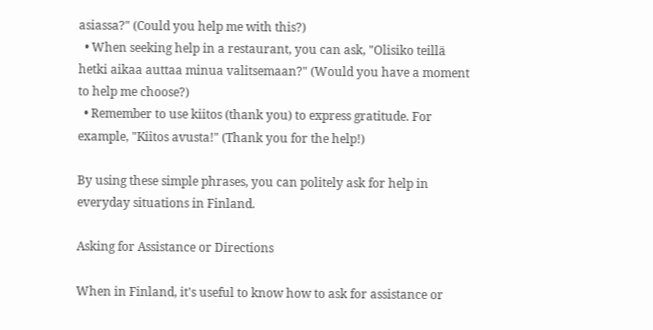asiassa?" (Could you help me with this?)
  • When seeking help in a restaurant, you can ask, "Olisiko teillä hetki aikaa auttaa minua valitsemaan?" (Would you have a moment to help me choose?)
  • Remember to use kiitos (thank you) to express gratitude. For example, "Kiitos avusta!" (Thank you for the help!)

By using these simple phrases, you can politely ask for help in everyday situations in Finland.

Asking for Assistance or Directions

When in Finland, it's useful to know how to ask for assistance or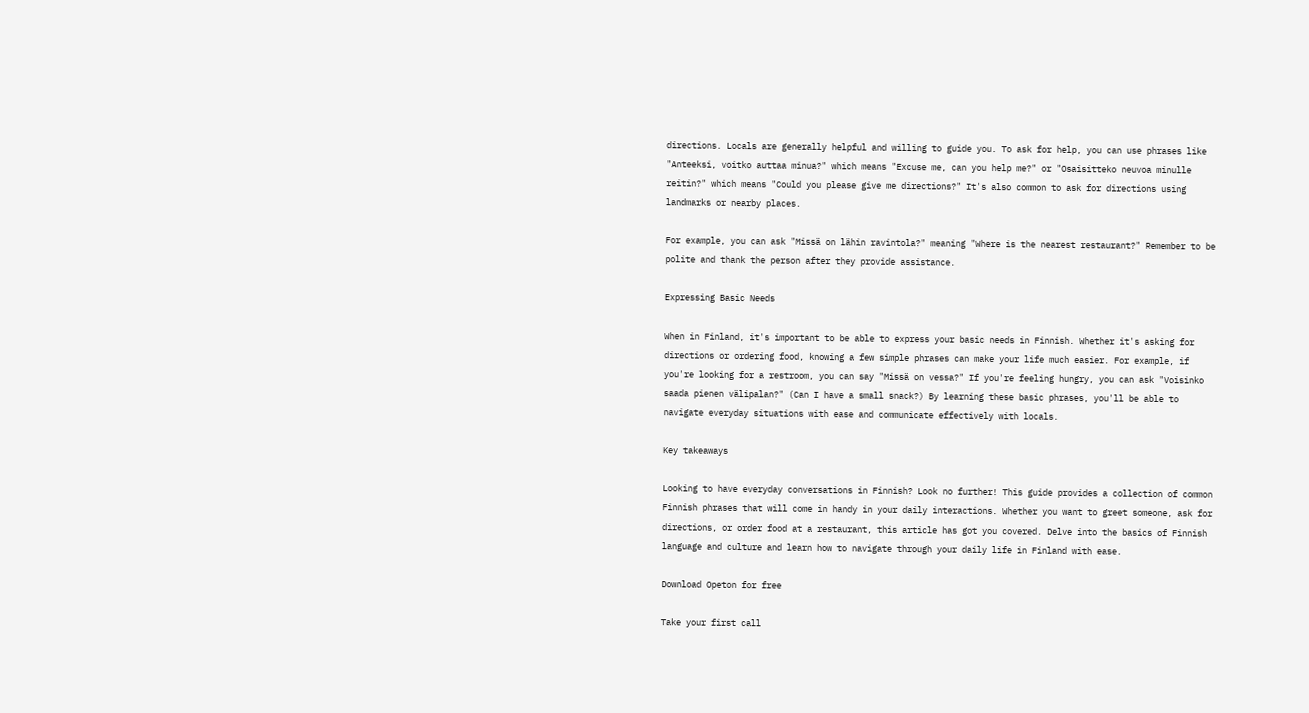directions. Locals are generally helpful and willing to guide you. To ask for help, you can use phrases like "Anteeksi, voitko auttaa minua?" which means "Excuse me, can you help me?" or "Osaisitteko neuvoa minulle reitin?" which means "Could you please give me directions?" It's also common to ask for directions using landmarks or nearby places.

For example, you can ask "Missä on lähin ravintola?" meaning "Where is the nearest restaurant?" Remember to be polite and thank the person after they provide assistance.

Expressing Basic Needs

When in Finland, it's important to be able to express your basic needs in Finnish. Whether it's asking for directions or ordering food, knowing a few simple phrases can make your life much easier. For example, if you're looking for a restroom, you can say "Missä on vessa?" If you're feeling hungry, you can ask "Voisinko saada pienen välipalan?" (Can I have a small snack?) By learning these basic phrases, you'll be able to navigate everyday situations with ease and communicate effectively with locals.

Key takeaways

Looking to have everyday conversations in Finnish? Look no further! This guide provides a collection of common Finnish phrases that will come in handy in your daily interactions. Whether you want to greet someone, ask for directions, or order food at a restaurant, this article has got you covered. Delve into the basics of Finnish language and culture and learn how to navigate through your daily life in Finland with ease.

Download Opeton for free

Take your first call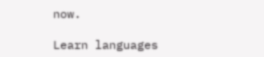now.

Learn languages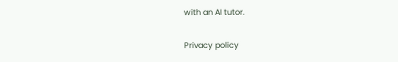with an AI tutor.

Privacy policy